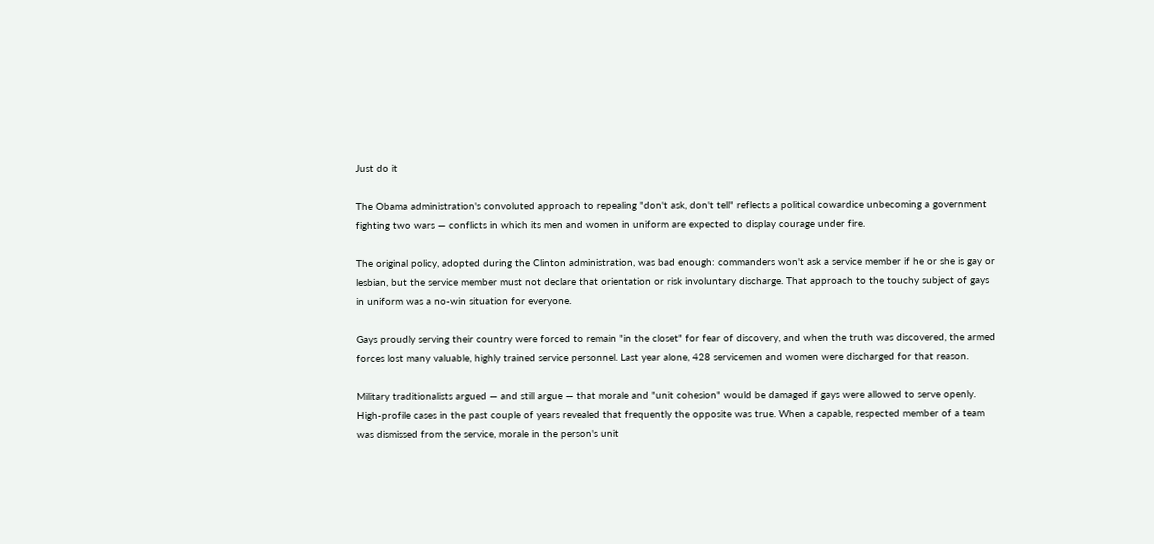Just do it

The Obama administration's convoluted approach to repealing "don't ask, don't tell" reflects a political cowardice unbecoming a government fighting two wars — conflicts in which its men and women in uniform are expected to display courage under fire.

The original policy, adopted during the Clinton administration, was bad enough: commanders won't ask a service member if he or she is gay or lesbian, but the service member must not declare that orientation or risk involuntary discharge. That approach to the touchy subject of gays in uniform was a no-win situation for everyone.

Gays proudly serving their country were forced to remain "in the closet" for fear of discovery, and when the truth was discovered, the armed forces lost many valuable, highly trained service personnel. Last year alone, 428 servicemen and women were discharged for that reason.

Military traditionalists argued — and still argue — that morale and "unit cohesion" would be damaged if gays were allowed to serve openly. High-profile cases in the past couple of years revealed that frequently the opposite was true. When a capable, respected member of a team was dismissed from the service, morale in the person's unit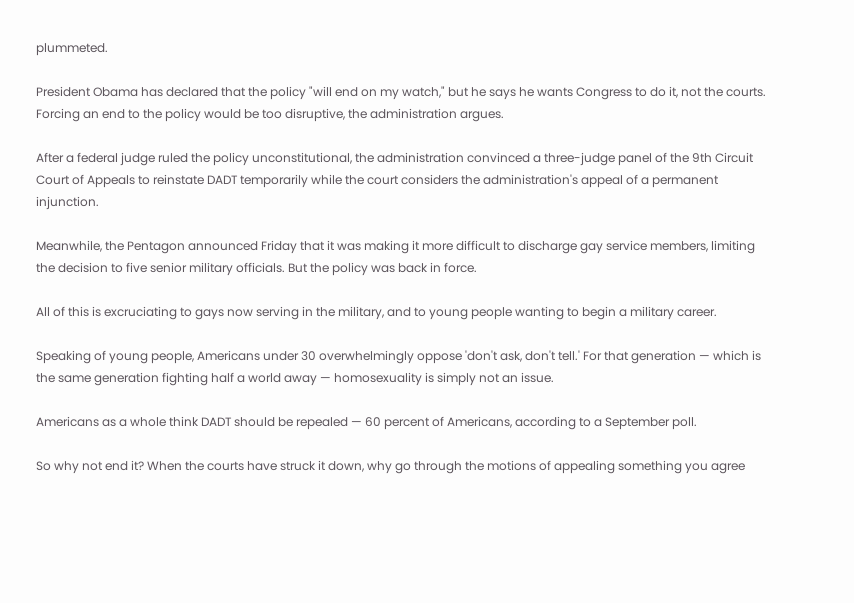plummeted.

President Obama has declared that the policy "will end on my watch," but he says he wants Congress to do it, not the courts. Forcing an end to the policy would be too disruptive, the administration argues.

After a federal judge ruled the policy unconstitutional, the administration convinced a three-judge panel of the 9th Circuit Court of Appeals to reinstate DADT temporarily while the court considers the administration's appeal of a permanent injunction.

Meanwhile, the Pentagon announced Friday that it was making it more difficult to discharge gay service members, limiting the decision to five senior military officials. But the policy was back in force.

All of this is excruciating to gays now serving in the military, and to young people wanting to begin a military career.

Speaking of young people, Americans under 30 overwhelmingly oppose 'don't ask, don't tell.' For that generation — which is the same generation fighting half a world away — homosexuality is simply not an issue.

Americans as a whole think DADT should be repealed — 60 percent of Americans, according to a September poll.

So why not end it? When the courts have struck it down, why go through the motions of appealing something you agree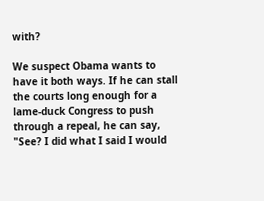with?

We suspect Obama wants to have it both ways. If he can stall the courts long enough for a lame-duck Congress to push through a repeal, he can say, "See? I did what I said I would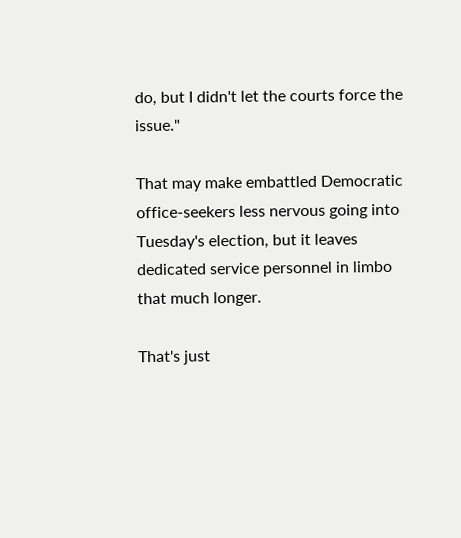do, but I didn't let the courts force the issue."

That may make embattled Democratic office-seekers less nervous going into Tuesday's election, but it leaves dedicated service personnel in limbo that much longer.

That's just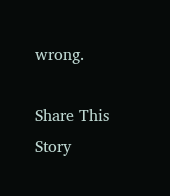wrong.

Share This Story